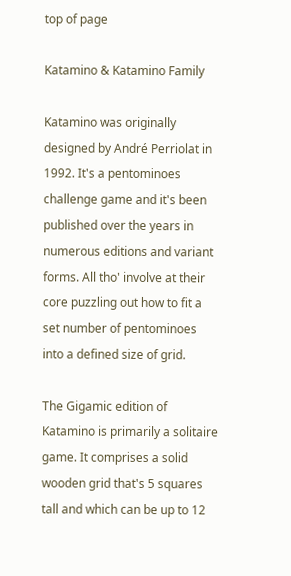top of page

Katamino & Katamino Family

Katamino was originally designed by André Perriolat in 1992. It's a pentominoes challenge game and it's been published over the years in numerous editions and variant forms. All tho' involve at their core puzzling out how to fit a set number of pentominoes into a defined size of grid.

The Gigamic edition of Katamino is primarily a solitaire game. It comprises a solid wooden grid that's 5 squares tall and which can be up to 12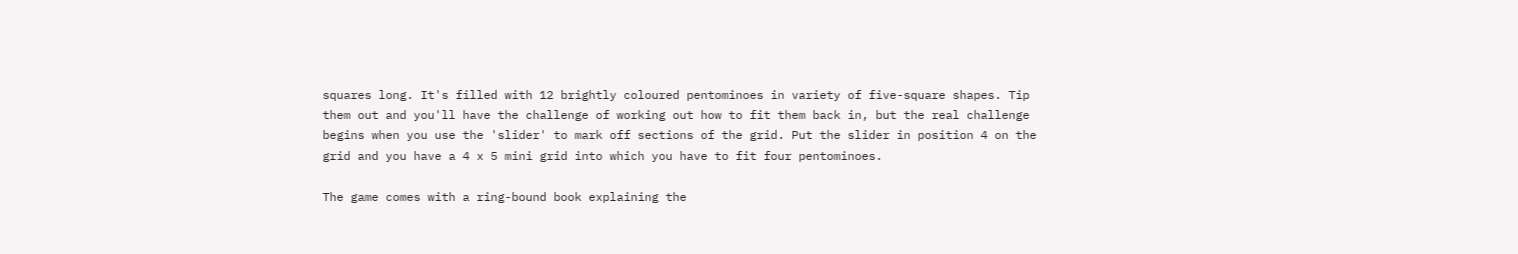squares long. It's filled with 12 brightly coloured pentominoes in variety of five-square shapes. Tip them out and you'll have the challenge of working out how to fit them back in, but the real challenge begins when you use the 'slider' to mark off sections of the grid. Put the slider in position 4 on the grid and you have a 4 x 5 mini grid into which you have to fit four pentominoes.

The game comes with a ring-bound book explaining the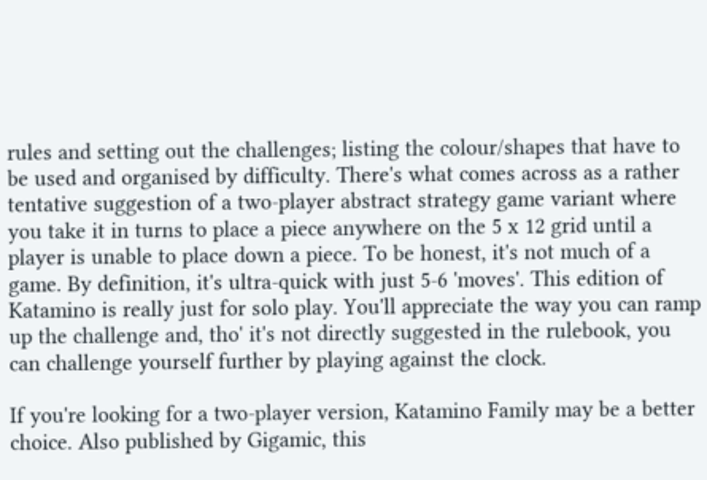rules and setting out the challenges; listing the colour/shapes that have to be used and organised by difficulty. There's what comes across as a rather tentative suggestion of a two-player abstract strategy game variant where you take it in turns to place a piece anywhere on the 5 x 12 grid until a player is unable to place down a piece. To be honest, it's not much of a game. By definition, it's ultra-quick with just 5-6 'moves'. This edition of Katamino is really just for solo play. You'll appreciate the way you can ramp up the challenge and, tho' it's not directly suggested in the rulebook, you can challenge yourself further by playing against the clock.

If you're looking for a two-player version, Katamino Family may be a better choice. Also published by Gigamic, this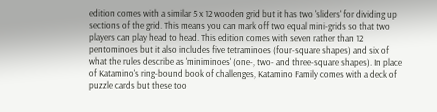edition comes with a similar 5 x 12 wooden grid but it has two 'sliders' for dividing up sections of the grid. This means you can mark off two equal mini-grids so that two players can play head to head. This edition comes with seven rather than 12 pentominoes but it also includes five tetraminoes (four-square shapes) and six of what the rules describe as 'miniminoes' (one-, two- and three-square shapes). In place of Katamino's ring-bound book of challenges, Katamino Family comes with a deck of puzzle cards but these too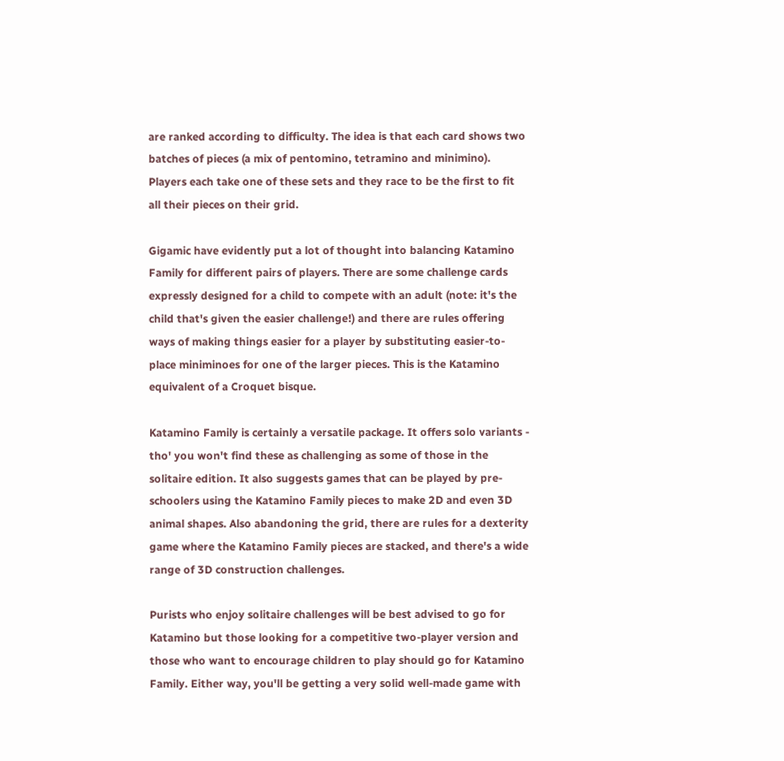are ranked according to difficulty. The idea is that each card shows two batches of pieces (a mix of pentomino, tetramino and minimino). Players each take one of these sets and they race to be the first to fit all their pieces on their grid.

Gigamic have evidently put a lot of thought into balancing Katamino Family for different pairs of players. There are some challenge cards expressly designed for a child to compete with an adult (note: it's the child that's given the easier challenge!) and there are rules offering ways of making things easier for a player by substituting easier-to-place miniminoes for one of the larger pieces. This is the Katamino equivalent of a Croquet bisque.

Katamino Family is certainly a versatile package. It offers solo variants - tho' you won't find these as challenging as some of those in the solitaire edition. It also suggests games that can be played by pre-schoolers using the Katamino Family pieces to make 2D and even 3D animal shapes. Also abandoning the grid, there are rules for a dexterity game where the Katamino Family pieces are stacked, and there's a wide range of 3D construction challenges.

Purists who enjoy solitaire challenges will be best advised to go for Katamino but those looking for a competitive two-player version and those who want to encourage children to play should go for Katamino Family. Either way, you'll be getting a very solid well-made game with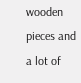wooden pieces and a lot of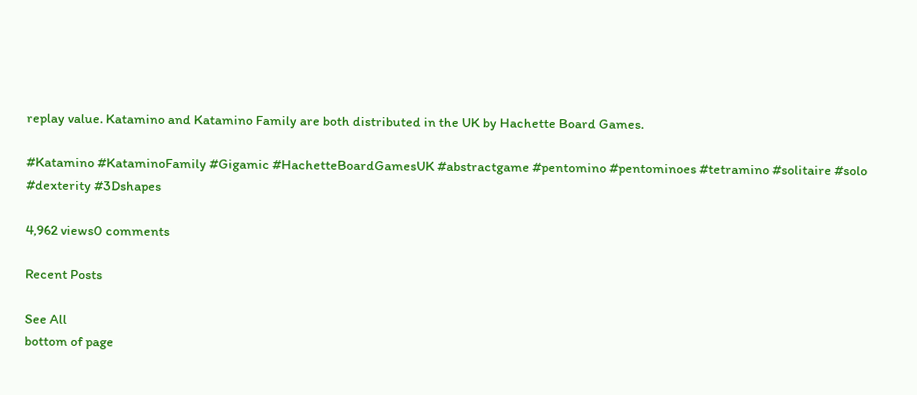replay value. Katamino and Katamino Family are both distributed in the UK by Hachette Board Games.

#Katamino #KataminoFamily #Gigamic #HachetteBoardGamesUK #abstractgame #pentomino #pentominoes #tetramino #solitaire #solo #dexterity #3Dshapes

4,962 views0 comments

Recent Posts

See All
bottom of page